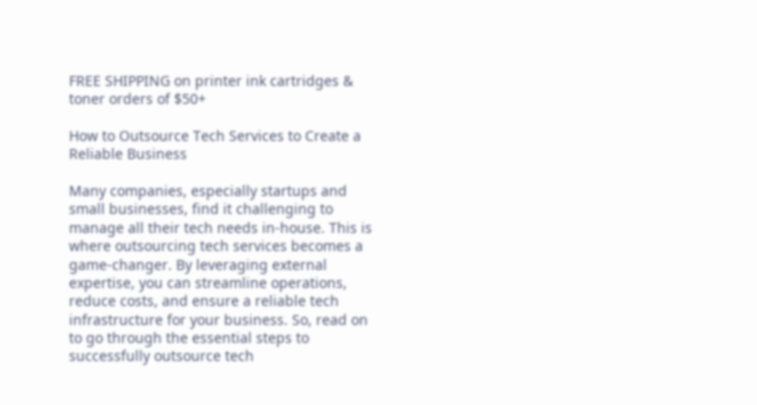FREE SHIPPING on printer ink cartridges & toner orders of $50+

How to Outsource Tech Services to Create a Reliable Business

Many companies, especially startups and small businesses, find it challenging to manage all their tech needs in-house. This is where outsourcing tech services becomes a game-changer. By leveraging external expertise, you can streamline operations, reduce costs, and ensure a reliable tech infrastructure for your business. So, read on to go through the essential steps to successfully outsource tech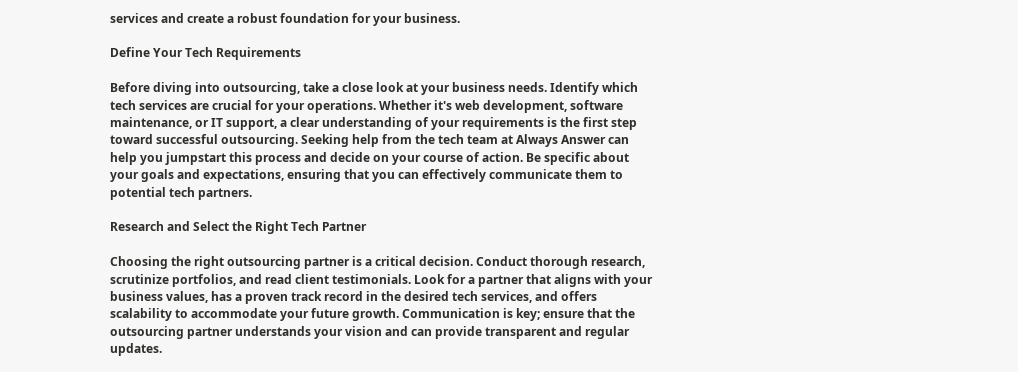services and create a robust foundation for your business.

Define Your Tech Requirements

Before diving into outsourcing, take a close look at your business needs. Identify which tech services are crucial for your operations. Whether it's web development, software maintenance, or IT support, a clear understanding of your requirements is the first step toward successful outsourcing. Seeking help from the tech team at Always Answer can help you jumpstart this process and decide on your course of action. Be specific about your goals and expectations, ensuring that you can effectively communicate them to potential tech partners.

Research and Select the Right Tech Partner

Choosing the right outsourcing partner is a critical decision. Conduct thorough research, scrutinize portfolios, and read client testimonials. Look for a partner that aligns with your business values, has a proven track record in the desired tech services, and offers scalability to accommodate your future growth. Communication is key; ensure that the outsourcing partner understands your vision and can provide transparent and regular updates.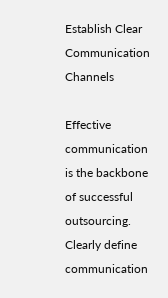Establish Clear Communication Channels

Effective communication is the backbone of successful outsourcing. Clearly define communication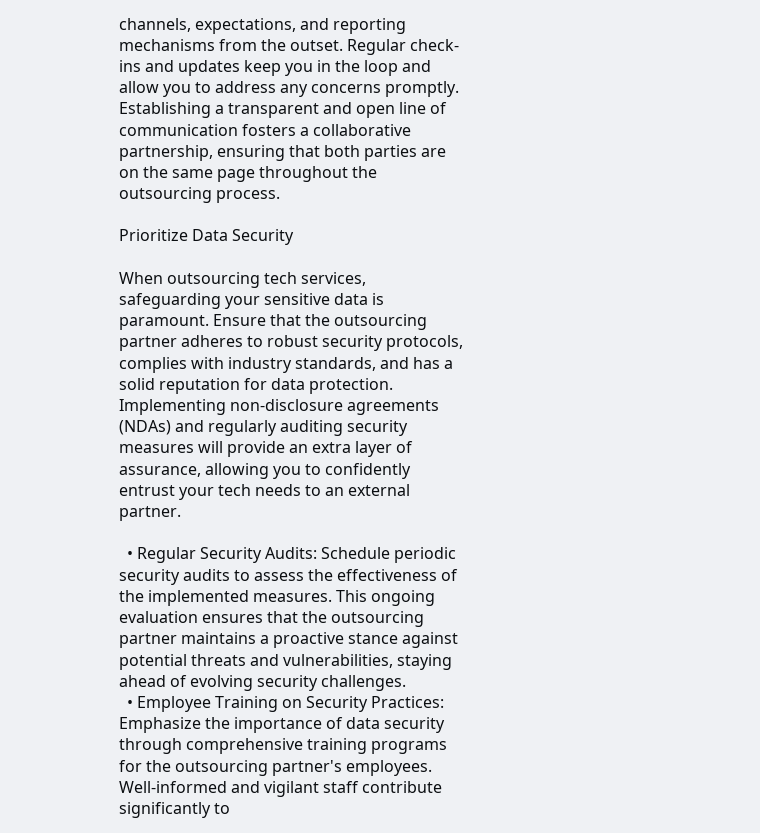channels, expectations, and reporting mechanisms from the outset. Regular check-ins and updates keep you in the loop and allow you to address any concerns promptly. Establishing a transparent and open line of communication fosters a collaborative partnership, ensuring that both parties are on the same page throughout the outsourcing process.

Prioritize Data Security

When outsourcing tech services, safeguarding your sensitive data is paramount. Ensure that the outsourcing partner adheres to robust security protocols, complies with industry standards, and has a solid reputation for data protection. Implementing non-disclosure agreements (NDAs) and regularly auditing security measures will provide an extra layer of assurance, allowing you to confidently entrust your tech needs to an external partner.

  • Regular Security Audits: Schedule periodic security audits to assess the effectiveness of the implemented measures. This ongoing evaluation ensures that the outsourcing partner maintains a proactive stance against potential threats and vulnerabilities, staying ahead of evolving security challenges.
  • Employee Training on Security Practices: Emphasize the importance of data security through comprehensive training programs for the outsourcing partner's employees. Well-informed and vigilant staff contribute significantly to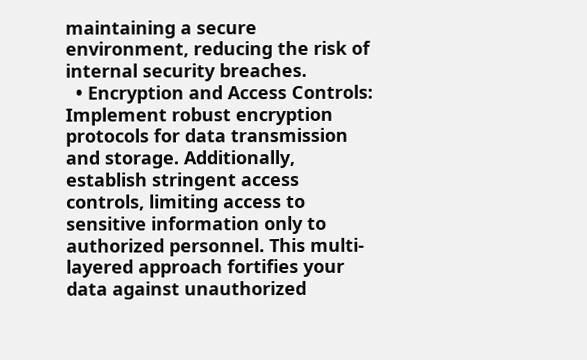maintaining a secure environment, reducing the risk of internal security breaches.
  • Encryption and Access Controls: Implement robust encryption protocols for data transmission and storage. Additionally, establish stringent access controls, limiting access to sensitive information only to authorized personnel. This multi-layered approach fortifies your data against unauthorized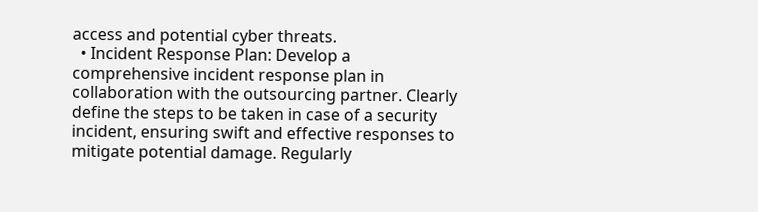access and potential cyber threats.
  • Incident Response Plan: Develop a comprehensive incident response plan in collaboration with the outsourcing partner. Clearly define the steps to be taken in case of a security incident, ensuring swift and effective responses to mitigate potential damage. Regularly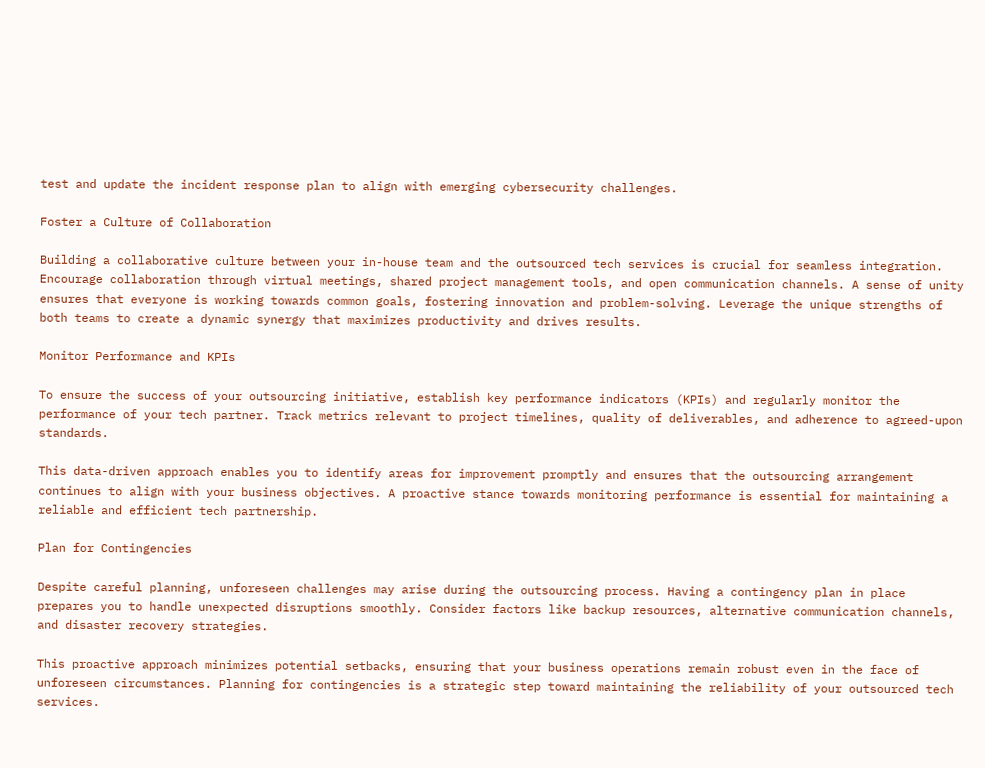test and update the incident response plan to align with emerging cybersecurity challenges.

Foster a Culture of Collaboration

Building a collaborative culture between your in-house team and the outsourced tech services is crucial for seamless integration. Encourage collaboration through virtual meetings, shared project management tools, and open communication channels. A sense of unity ensures that everyone is working towards common goals, fostering innovation and problem-solving. Leverage the unique strengths of both teams to create a dynamic synergy that maximizes productivity and drives results.

Monitor Performance and KPIs

To ensure the success of your outsourcing initiative, establish key performance indicators (KPIs) and regularly monitor the performance of your tech partner. Track metrics relevant to project timelines, quality of deliverables, and adherence to agreed-upon standards.

This data-driven approach enables you to identify areas for improvement promptly and ensures that the outsourcing arrangement continues to align with your business objectives. A proactive stance towards monitoring performance is essential for maintaining a reliable and efficient tech partnership.

Plan for Contingencies

Despite careful planning, unforeseen challenges may arise during the outsourcing process. Having a contingency plan in place prepares you to handle unexpected disruptions smoothly. Consider factors like backup resources, alternative communication channels, and disaster recovery strategies.

This proactive approach minimizes potential setbacks, ensuring that your business operations remain robust even in the face of unforeseen circumstances. Planning for contingencies is a strategic step toward maintaining the reliability of your outsourced tech services.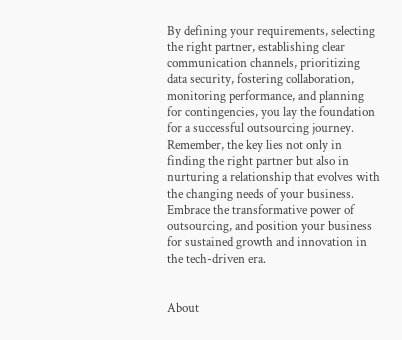By defining your requirements, selecting the right partner, establishing clear communication channels, prioritizing data security, fostering collaboration, monitoring performance, and planning for contingencies, you lay the foundation for a successful outsourcing journey. Remember, the key lies not only in finding the right partner but also in nurturing a relationship that evolves with the changing needs of your business. Embrace the transformative power of outsourcing, and position your business for sustained growth and innovation in the tech-driven era.


About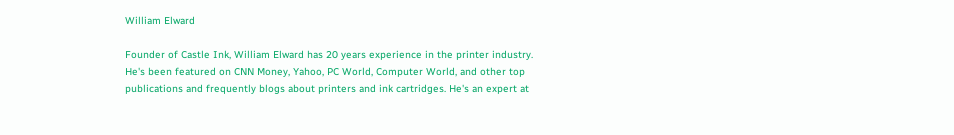William Elward

Founder of Castle Ink, William Elward has 20 years experience in the printer industry. He's been featured on CNN Money, Yahoo, PC World, Computer World, and other top publications and frequently blogs about printers and ink cartridges. He's an expert at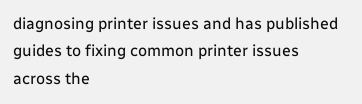diagnosing printer issues and has published guides to fixing common printer issues across the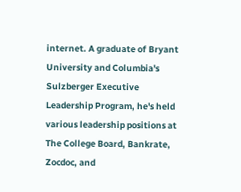internet. A graduate of Bryant University and Columbia's Sulzberger Executive Leadership Program, he's held various leadership positions at The College Board, Bankrate, Zocdoc, and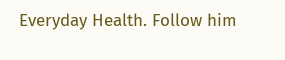Everyday Health. Follow him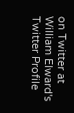on Twitter at William Elward's Twitter Profile